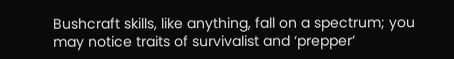Bushcraft skills, like anything, fall on a spectrum; you may notice traits of survivalist and ‘prepper’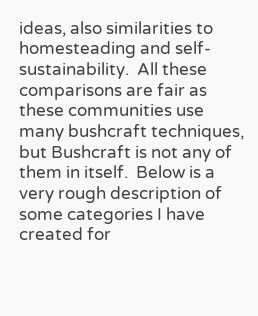ideas, also similarities to homesteading and self-sustainability.  All these comparisons are fair as these communities use many bushcraft techniques, but Bushcraft is not any of them in itself.  Below is a very rough description of some categories I have created for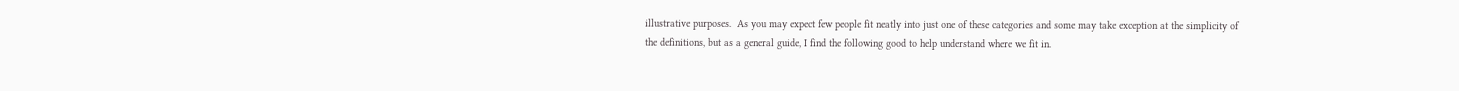illustrative purposes.  As you may expect few people fit neatly into just one of these categories and some may take exception at the simplicity of the definitions, but as a general guide, I find the following good to help understand where we fit in.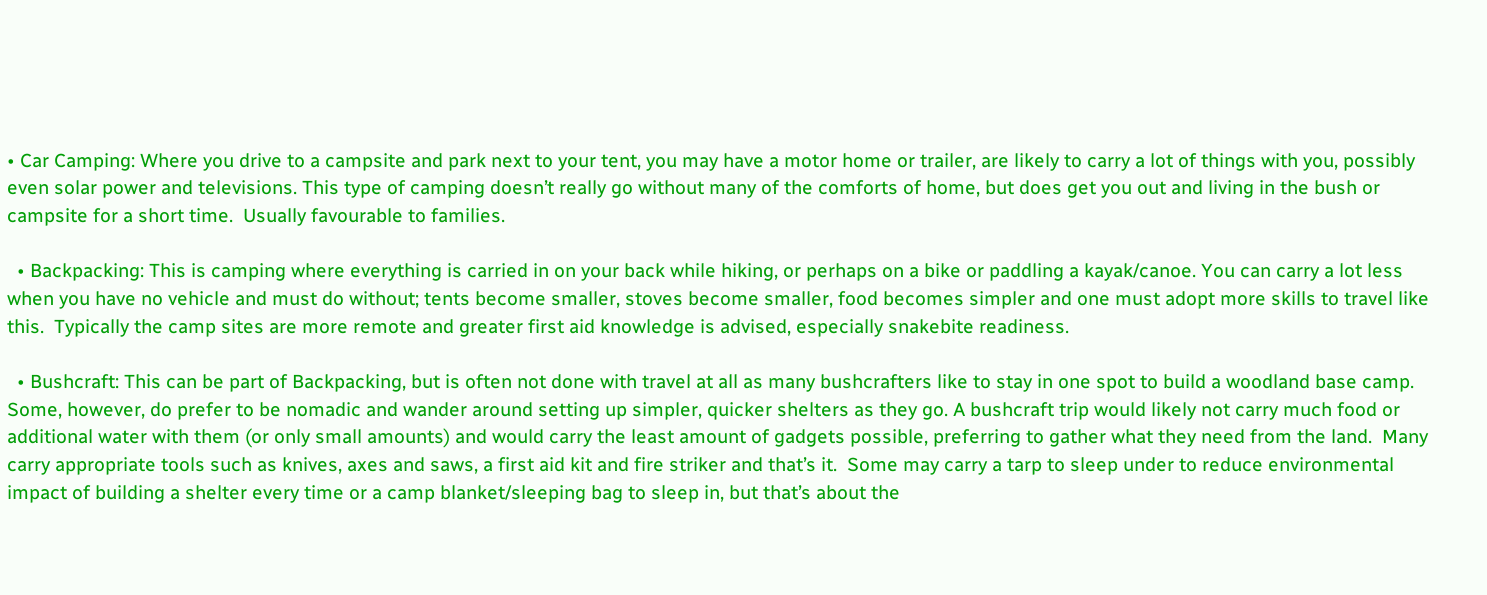• Car Camping: Where you drive to a campsite and park next to your tent, you may have a motor home or trailer, are likely to carry a lot of things with you, possibly even solar power and televisions. This type of camping doesn’t really go without many of the comforts of home, but does get you out and living in the bush or campsite for a short time.  Usually favourable to families.

  • Backpacking: This is camping where everything is carried in on your back while hiking, or perhaps on a bike or paddling a kayak/canoe. You can carry a lot less when you have no vehicle and must do without; tents become smaller, stoves become smaller, food becomes simpler and one must adopt more skills to travel like this.  Typically the camp sites are more remote and greater first aid knowledge is advised, especially snakebite readiness.

  • Bushcraft: This can be part of Backpacking, but is often not done with travel at all as many bushcrafters like to stay in one spot to build a woodland base camp. Some, however, do prefer to be nomadic and wander around setting up simpler, quicker shelters as they go. A bushcraft trip would likely not carry much food or additional water with them (or only small amounts) and would carry the least amount of gadgets possible, preferring to gather what they need from the land.  Many carry appropriate tools such as knives, axes and saws, a first aid kit and fire striker and that’s it.  Some may carry a tarp to sleep under to reduce environmental impact of building a shelter every time or a camp blanket/sleeping bag to sleep in, but that’s about the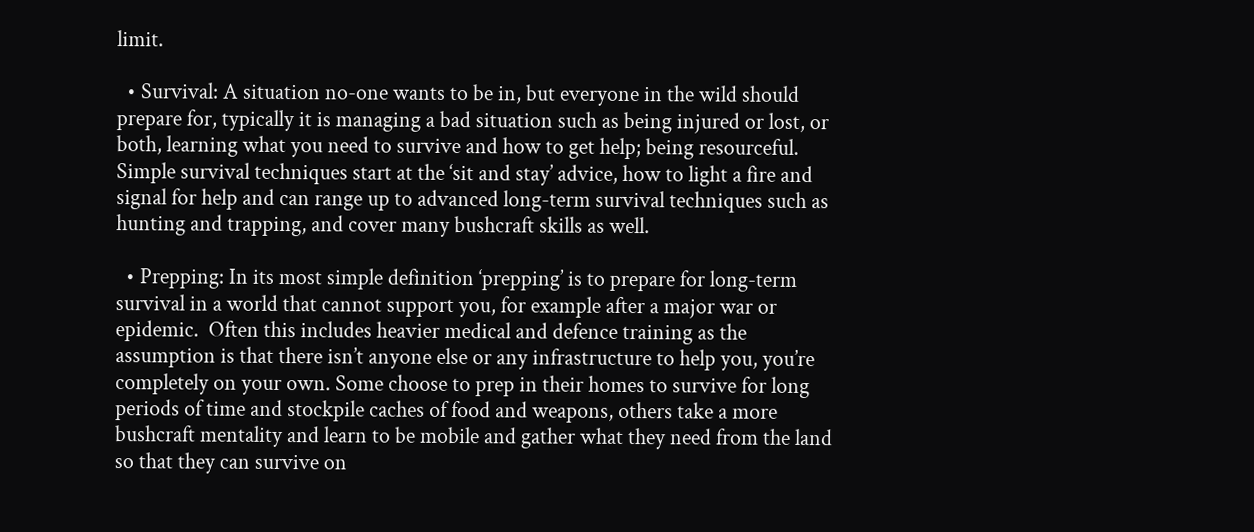limit.

  • Survival: A situation no-one wants to be in, but everyone in the wild should prepare for, typically it is managing a bad situation such as being injured or lost, or both, learning what you need to survive and how to get help; being resourceful.  Simple survival techniques start at the ‘sit and stay’ advice, how to light a fire and signal for help and can range up to advanced long-term survival techniques such as hunting and trapping, and cover many bushcraft skills as well.

  • Prepping: In its most simple definition ‘prepping’ is to prepare for long-term survival in a world that cannot support you, for example after a major war or epidemic.  Often this includes heavier medical and defence training as the assumption is that there isn’t anyone else or any infrastructure to help you, you’re completely on your own. Some choose to prep in their homes to survive for long periods of time and stockpile caches of food and weapons, others take a more bushcraft mentality and learn to be mobile and gather what they need from the land so that they can survive on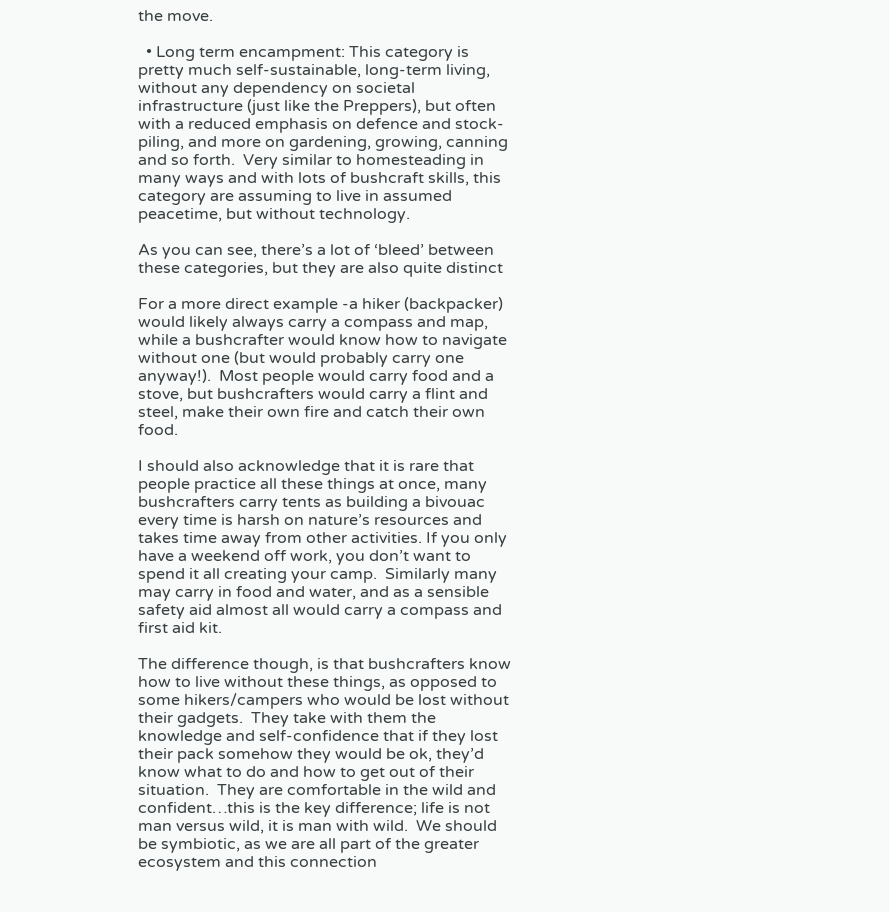the move.

  • Long term encampment: This category is pretty much self-sustainable, long-term living, without any dependency on societal infrastructure (just like the Preppers), but often with a reduced emphasis on defence and stock-piling, and more on gardening, growing, canning and so forth.  Very similar to homesteading in many ways and with lots of bushcraft skills, this category are assuming to live in assumed peacetime, but without technology.

As you can see, there’s a lot of ‘bleed’ between these categories, but they are also quite distinct

For a more direct example -a hiker (backpacker) would likely always carry a compass and map, while a bushcrafter would know how to navigate without one (but would probably carry one anyway!).  Most people would carry food and a stove, but bushcrafters would carry a flint and steel, make their own fire and catch their own food.

I should also acknowledge that it is rare that people practice all these things at once, many bushcrafters carry tents as building a bivouac every time is harsh on nature’s resources and takes time away from other activities. If you only have a weekend off work, you don’t want to spend it all creating your camp.  Similarly many may carry in food and water, and as a sensible safety aid almost all would carry a compass and first aid kit.

The difference though, is that bushcrafters know how to live without these things, as opposed to some hikers/campers who would be lost without their gadgets.  They take with them the knowledge and self-confidence that if they lost their pack somehow they would be ok, they’d know what to do and how to get out of their situation.  They are comfortable in the wild and confident…this is the key difference; life is not man versus wild, it is man with wild.  We should be symbiotic, as we are all part of the greater ecosystem and this connection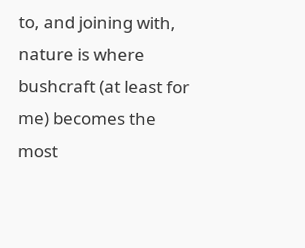to, and joining with, nature is where bushcraft (at least for me) becomes the most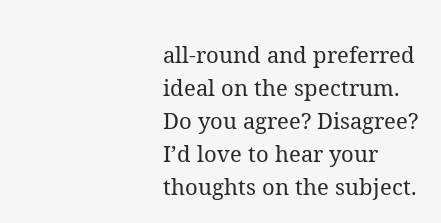all-round and preferred ideal on the spectrum.  Do you agree? Disagree?  I’d love to hear your thoughts on the subject.